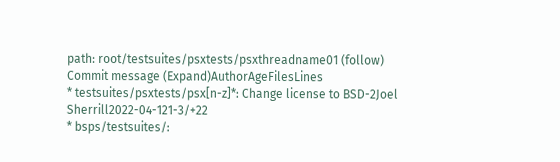path: root/testsuites/psxtests/psxthreadname01 (follow)
Commit message (Expand)AuthorAgeFilesLines
* testsuites/psxtests/psx[n-z]*: Change license to BSD-2Joel Sherrill2022-04-121-3/+22
* bsps/testsuites/: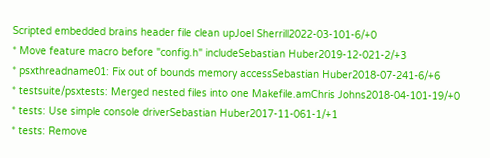Scripted embedded brains header file clean upJoel Sherrill2022-03-101-6/+0
* Move feature macro before "config.h" includeSebastian Huber2019-12-021-2/+3
* psxthreadname01: Fix out of bounds memory accessSebastian Huber2018-07-241-6/+6
* testsuite/psxtests: Merged nested files into one Makefile.amChris Johns2018-04-101-19/+0
* tests: Use simple console driverSebastian Huber2017-11-061-1/+1
* tests: Remove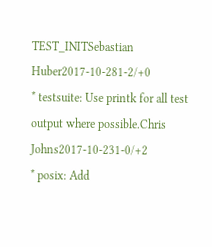TEST_INITSebastian Huber2017-10-281-2/+0
* testsuite: Use printk for all test output where possible.Chris Johns2017-10-231-0/+2
* posix: Add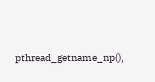pthread_getname_np(),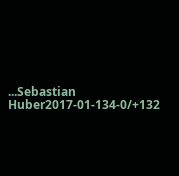...Sebastian Huber2017-01-134-0/+132